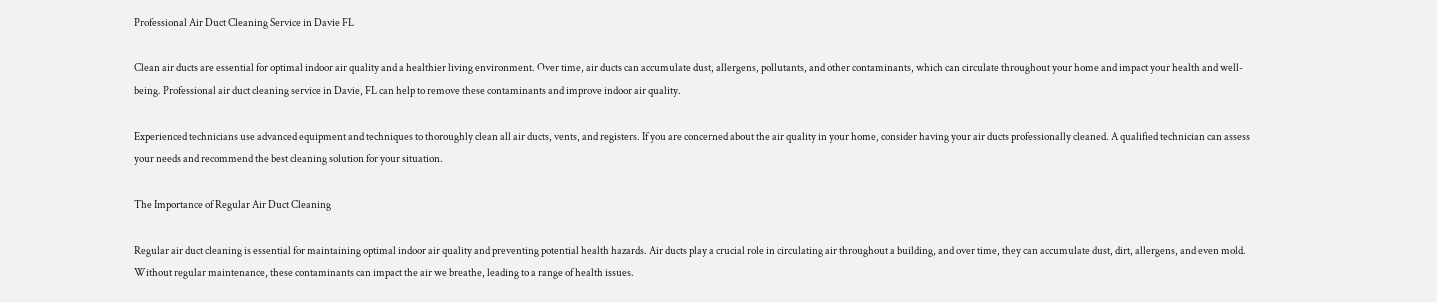Professional Air Duct Cleaning Service in Davie FL

Clean air ducts are essential for optimal indoor air quality and a healthier living environment. Over time, air ducts can accumulate dust, allergens, pollutants, and other contaminants, which can circulate throughout your home and impact your health and well-being. Professional air duct cleaning service in Davie, FL can help to remove these contaminants and improve indoor air quality.

Experienced technicians use advanced equipment and techniques to thoroughly clean all air ducts, vents, and registers. If you are concerned about the air quality in your home, consider having your air ducts professionally cleaned. A qualified technician can assess your needs and recommend the best cleaning solution for your situation.

The Importance of Regular Air Duct Cleaning

Regular air duct cleaning is essential for maintaining optimal indoor air quality and preventing potential health hazards. Air ducts play a crucial role in circulating air throughout a building, and over time, they can accumulate dust, dirt, allergens, and even mold. Without regular maintenance, these contaminants can impact the air we breathe, leading to a range of health issues.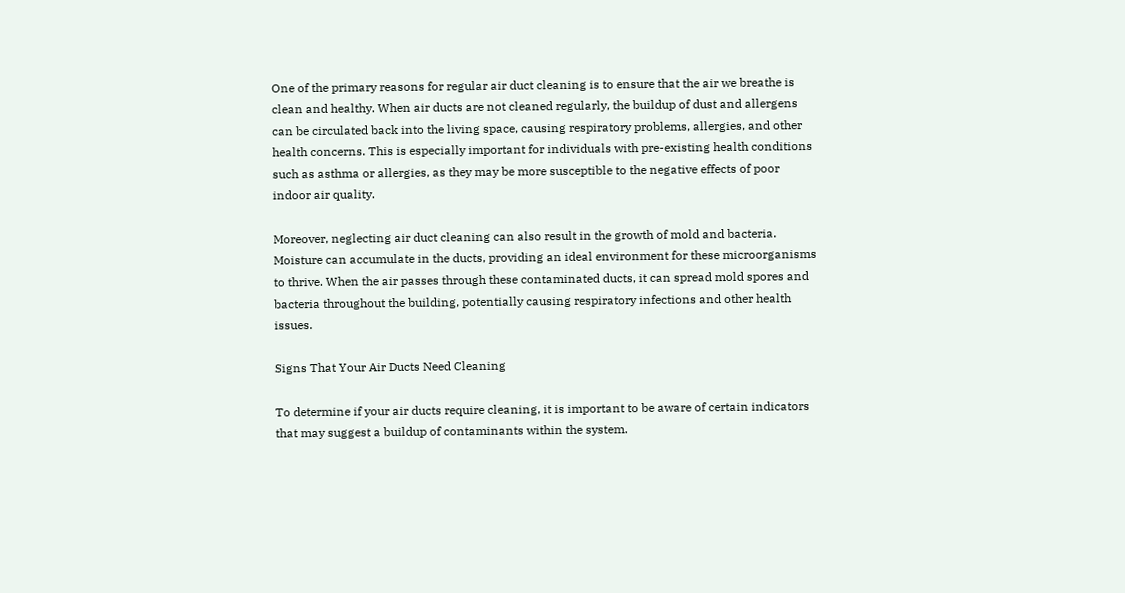One of the primary reasons for regular air duct cleaning is to ensure that the air we breathe is clean and healthy. When air ducts are not cleaned regularly, the buildup of dust and allergens can be circulated back into the living space, causing respiratory problems, allergies, and other health concerns. This is especially important for individuals with pre-existing health conditions such as asthma or allergies, as they may be more susceptible to the negative effects of poor indoor air quality.

Moreover, neglecting air duct cleaning can also result in the growth of mold and bacteria. Moisture can accumulate in the ducts, providing an ideal environment for these microorganisms to thrive. When the air passes through these contaminated ducts, it can spread mold spores and bacteria throughout the building, potentially causing respiratory infections and other health issues.

Signs That Your Air Ducts Need Cleaning

To determine if your air ducts require cleaning, it is important to be aware of certain indicators that may suggest a buildup of contaminants within the system.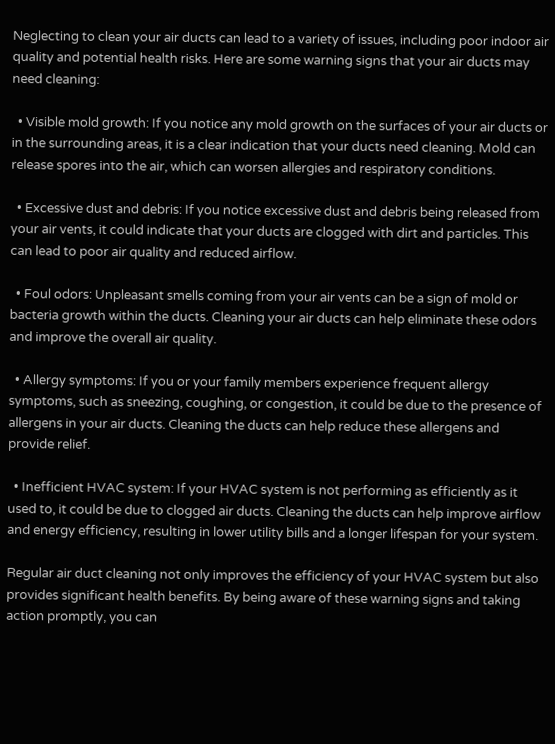Neglecting to clean your air ducts can lead to a variety of issues, including poor indoor air quality and potential health risks. Here are some warning signs that your air ducts may need cleaning:

  • Visible mold growth: If you notice any mold growth on the surfaces of your air ducts or in the surrounding areas, it is a clear indication that your ducts need cleaning. Mold can release spores into the air, which can worsen allergies and respiratory conditions.

  • Excessive dust and debris: If you notice excessive dust and debris being released from your air vents, it could indicate that your ducts are clogged with dirt and particles. This can lead to poor air quality and reduced airflow.

  • Foul odors: Unpleasant smells coming from your air vents can be a sign of mold or bacteria growth within the ducts. Cleaning your air ducts can help eliminate these odors and improve the overall air quality.

  • Allergy symptoms: If you or your family members experience frequent allergy symptoms, such as sneezing, coughing, or congestion, it could be due to the presence of allergens in your air ducts. Cleaning the ducts can help reduce these allergens and provide relief.

  • Inefficient HVAC system: If your HVAC system is not performing as efficiently as it used to, it could be due to clogged air ducts. Cleaning the ducts can help improve airflow and energy efficiency, resulting in lower utility bills and a longer lifespan for your system.

Regular air duct cleaning not only improves the efficiency of your HVAC system but also provides significant health benefits. By being aware of these warning signs and taking action promptly, you can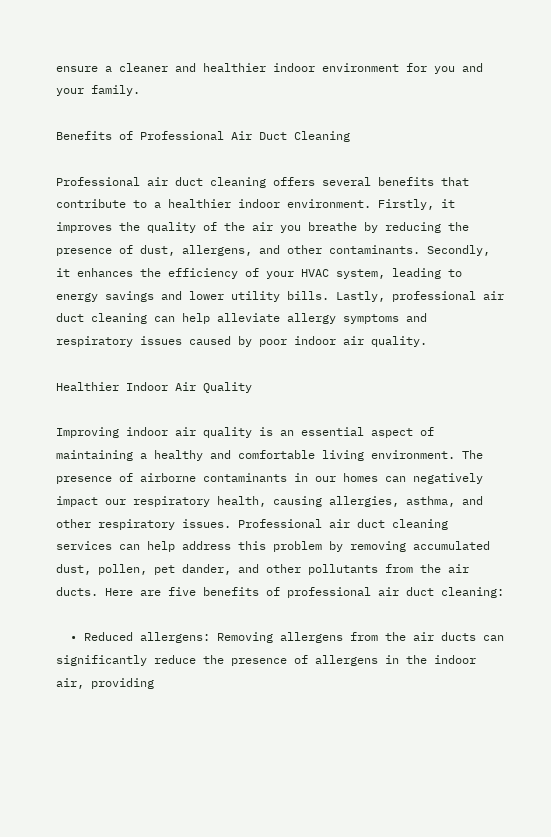ensure a cleaner and healthier indoor environment for you and your family.

Benefits of Professional Air Duct Cleaning

Professional air duct cleaning offers several benefits that contribute to a healthier indoor environment. Firstly, it improves the quality of the air you breathe by reducing the presence of dust, allergens, and other contaminants. Secondly, it enhances the efficiency of your HVAC system, leading to energy savings and lower utility bills. Lastly, professional air duct cleaning can help alleviate allergy symptoms and respiratory issues caused by poor indoor air quality.

Healthier Indoor Air Quality

Improving indoor air quality is an essential aspect of maintaining a healthy and comfortable living environment. The presence of airborne contaminants in our homes can negatively impact our respiratory health, causing allergies, asthma, and other respiratory issues. Professional air duct cleaning services can help address this problem by removing accumulated dust, pollen, pet dander, and other pollutants from the air ducts. Here are five benefits of professional air duct cleaning:

  • Reduced allergens: Removing allergens from the air ducts can significantly reduce the presence of allergens in the indoor air, providing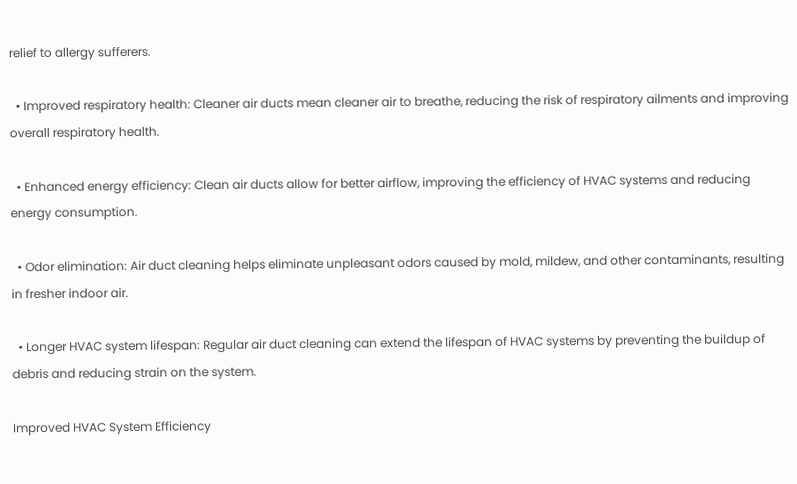relief to allergy sufferers.

  • Improved respiratory health: Cleaner air ducts mean cleaner air to breathe, reducing the risk of respiratory ailments and improving overall respiratory health.

  • Enhanced energy efficiency: Clean air ducts allow for better airflow, improving the efficiency of HVAC systems and reducing energy consumption.

  • Odor elimination: Air duct cleaning helps eliminate unpleasant odors caused by mold, mildew, and other contaminants, resulting in fresher indoor air.

  • Longer HVAC system lifespan: Regular air duct cleaning can extend the lifespan of HVAC systems by preventing the buildup of debris and reducing strain on the system.

Improved HVAC System Efficiency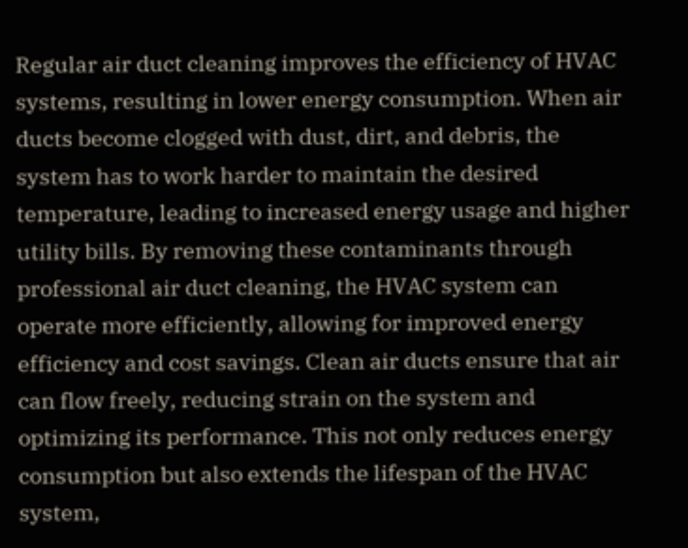Regular air duct cleaning improves the efficiency of HVAC systems, resulting in lower energy consumption. When air ducts become clogged with dust, dirt, and debris, the system has to work harder to maintain the desired temperature, leading to increased energy usage and higher utility bills. By removing these contaminants through professional air duct cleaning, the HVAC system can operate more efficiently, allowing for improved energy efficiency and cost savings. Clean air ducts ensure that air can flow freely, reducing strain on the system and optimizing its performance. This not only reduces energy consumption but also extends the lifespan of the HVAC system,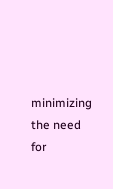minimizing the need for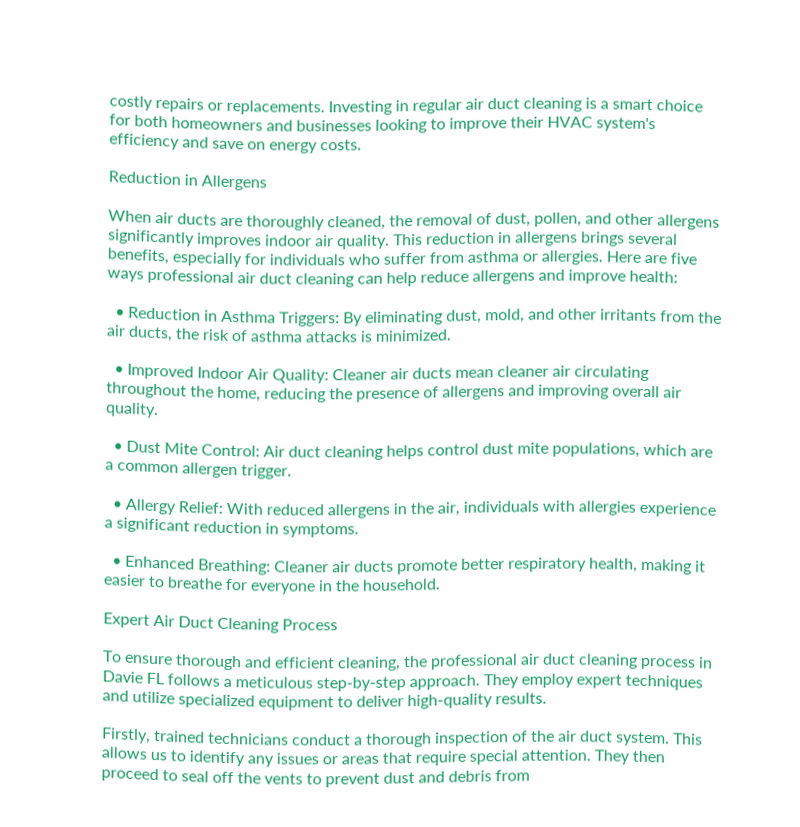costly repairs or replacements. Investing in regular air duct cleaning is a smart choice for both homeowners and businesses looking to improve their HVAC system's efficiency and save on energy costs.

Reduction in Allergens

When air ducts are thoroughly cleaned, the removal of dust, pollen, and other allergens significantly improves indoor air quality. This reduction in allergens brings several benefits, especially for individuals who suffer from asthma or allergies. Here are five ways professional air duct cleaning can help reduce allergens and improve health:

  • Reduction in Asthma Triggers: By eliminating dust, mold, and other irritants from the air ducts, the risk of asthma attacks is minimized.

  • Improved Indoor Air Quality: Cleaner air ducts mean cleaner air circulating throughout the home, reducing the presence of allergens and improving overall air quality.

  • Dust Mite Control: Air duct cleaning helps control dust mite populations, which are a common allergen trigger.

  • Allergy Relief: With reduced allergens in the air, individuals with allergies experience a significant reduction in symptoms.

  • Enhanced Breathing: Cleaner air ducts promote better respiratory health, making it easier to breathe for everyone in the household.

Expert Air Duct Cleaning Process

To ensure thorough and efficient cleaning, the professional air duct cleaning process in Davie FL follows a meticulous step-by-step approach. They employ expert techniques and utilize specialized equipment to deliver high-quality results.

Firstly, trained technicians conduct a thorough inspection of the air duct system. This allows us to identify any issues or areas that require special attention. They then proceed to seal off the vents to prevent dust and debris from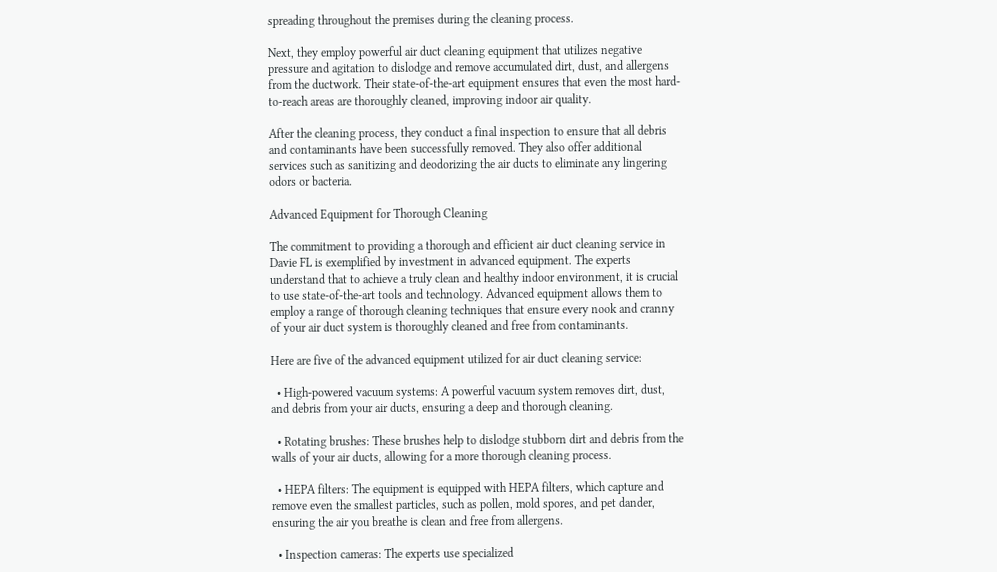spreading throughout the premises during the cleaning process.

Next, they employ powerful air duct cleaning equipment that utilizes negative pressure and agitation to dislodge and remove accumulated dirt, dust, and allergens from the ductwork. Their state-of-the-art equipment ensures that even the most hard-to-reach areas are thoroughly cleaned, improving indoor air quality.

After the cleaning process, they conduct a final inspection to ensure that all debris and contaminants have been successfully removed. They also offer additional services such as sanitizing and deodorizing the air ducts to eliminate any lingering odors or bacteria.

Advanced Equipment for Thorough Cleaning

The commitment to providing a thorough and efficient air duct cleaning service in Davie FL is exemplified by investment in advanced equipment. The experts understand that to achieve a truly clean and healthy indoor environment, it is crucial to use state-of-the-art tools and technology. Advanced equipment allows them to employ a range of thorough cleaning techniques that ensure every nook and cranny of your air duct system is thoroughly cleaned and free from contaminants.

Here are five of the advanced equipment utilized for air duct cleaning service:

  • High-powered vacuum systems: A powerful vacuum system removes dirt, dust, and debris from your air ducts, ensuring a deep and thorough cleaning.

  • Rotating brushes: These brushes help to dislodge stubborn dirt and debris from the walls of your air ducts, allowing for a more thorough cleaning process.

  • HEPA filters: The equipment is equipped with HEPA filters, which capture and remove even the smallest particles, such as pollen, mold spores, and pet dander, ensuring the air you breathe is clean and free from allergens.

  • Inspection cameras: The experts use specialized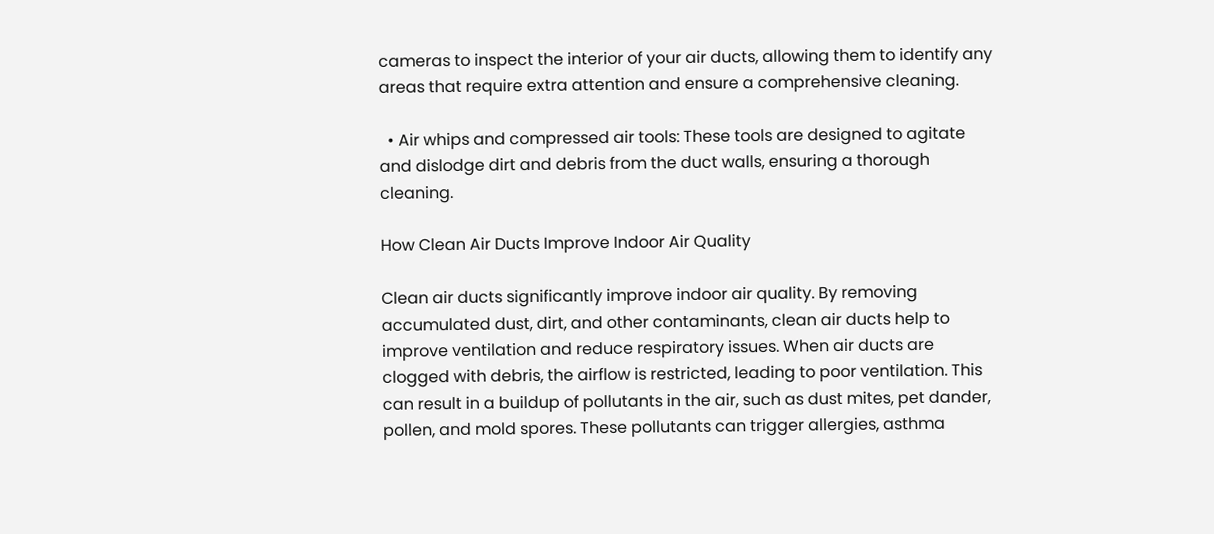cameras to inspect the interior of your air ducts, allowing them to identify any areas that require extra attention and ensure a comprehensive cleaning.

  • Air whips and compressed air tools: These tools are designed to agitate and dislodge dirt and debris from the duct walls, ensuring a thorough cleaning.

How Clean Air Ducts Improve Indoor Air Quality

Clean air ducts significantly improve indoor air quality. By removing accumulated dust, dirt, and other contaminants, clean air ducts help to improve ventilation and reduce respiratory issues. When air ducts are clogged with debris, the airflow is restricted, leading to poor ventilation. This can result in a buildup of pollutants in the air, such as dust mites, pet dander, pollen, and mold spores. These pollutants can trigger allergies, asthma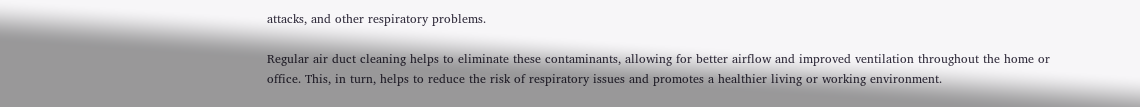attacks, and other respiratory problems.

Regular air duct cleaning helps to eliminate these contaminants, allowing for better airflow and improved ventilation throughout the home or office. This, in turn, helps to reduce the risk of respiratory issues and promotes a healthier living or working environment.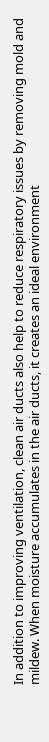In addition to improving ventilation, clean air ducts also help to reduce respiratory issues by removing mold and mildew. When moisture accumulates in the air ducts, it creates an ideal environment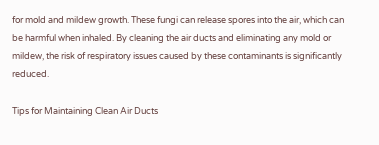for mold and mildew growth. These fungi can release spores into the air, which can be harmful when inhaled. By cleaning the air ducts and eliminating any mold or mildew, the risk of respiratory issues caused by these contaminants is significantly reduced.

Tips for Maintaining Clean Air Ducts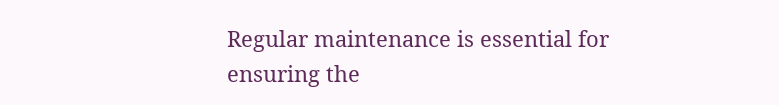Regular maintenance is essential for ensuring the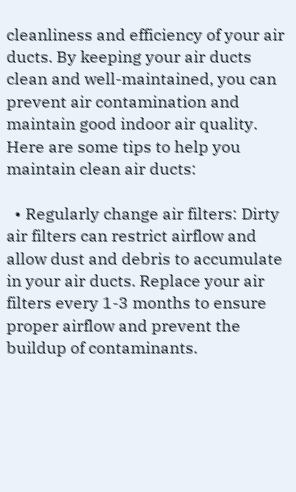cleanliness and efficiency of your air ducts. By keeping your air ducts clean and well-maintained, you can prevent air contamination and maintain good indoor air quality. Here are some tips to help you maintain clean air ducts:

  • Regularly change air filters: Dirty air filters can restrict airflow and allow dust and debris to accumulate in your air ducts. Replace your air filters every 1-3 months to ensure proper airflow and prevent the buildup of contaminants.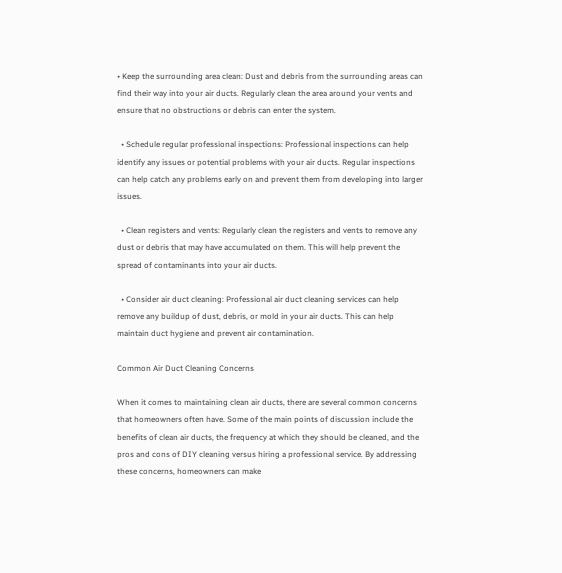• Keep the surrounding area clean: Dust and debris from the surrounding areas can find their way into your air ducts. Regularly clean the area around your vents and ensure that no obstructions or debris can enter the system.

  • Schedule regular professional inspections: Professional inspections can help identify any issues or potential problems with your air ducts. Regular inspections can help catch any problems early on and prevent them from developing into larger issues.

  • Clean registers and vents: Regularly clean the registers and vents to remove any dust or debris that may have accumulated on them. This will help prevent the spread of contaminants into your air ducts.

  • Consider air duct cleaning: Professional air duct cleaning services can help remove any buildup of dust, debris, or mold in your air ducts. This can help maintain duct hygiene and prevent air contamination.

Common Air Duct Cleaning Concerns

When it comes to maintaining clean air ducts, there are several common concerns that homeowners often have. Some of the main points of discussion include the benefits of clean air ducts, the frequency at which they should be cleaned, and the pros and cons of DIY cleaning versus hiring a professional service. By addressing these concerns, homeowners can make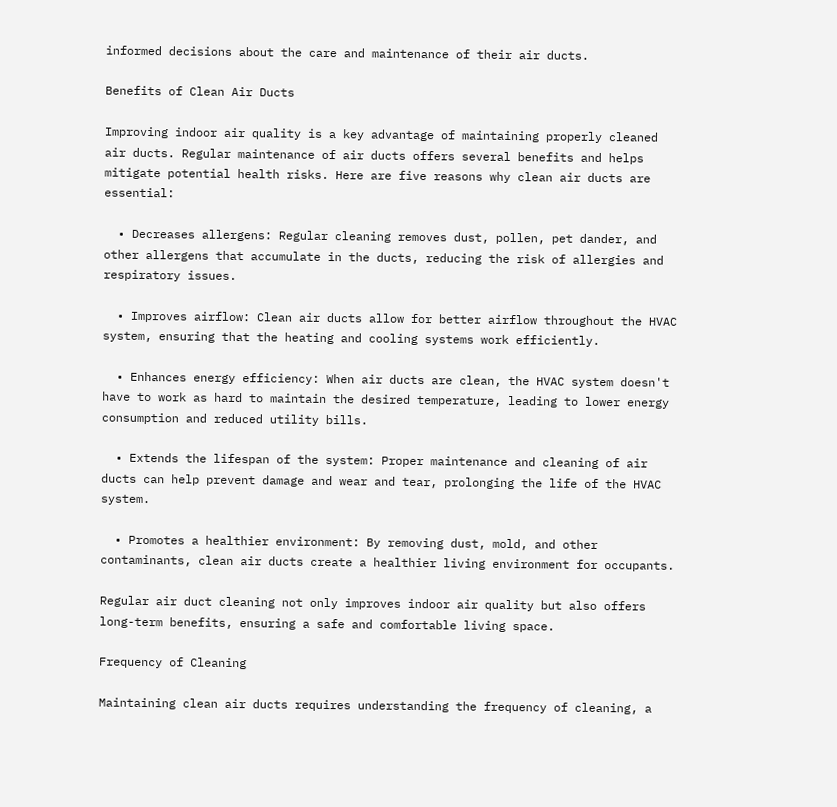informed decisions about the care and maintenance of their air ducts.

Benefits of Clean Air Ducts

Improving indoor air quality is a key advantage of maintaining properly cleaned air ducts. Regular maintenance of air ducts offers several benefits and helps mitigate potential health risks. Here are five reasons why clean air ducts are essential:

  • Decreases allergens: Regular cleaning removes dust, pollen, pet dander, and other allergens that accumulate in the ducts, reducing the risk of allergies and respiratory issues.

  • Improves airflow: Clean air ducts allow for better airflow throughout the HVAC system, ensuring that the heating and cooling systems work efficiently.

  • Enhances energy efficiency: When air ducts are clean, the HVAC system doesn't have to work as hard to maintain the desired temperature, leading to lower energy consumption and reduced utility bills.

  • Extends the lifespan of the system: Proper maintenance and cleaning of air ducts can help prevent damage and wear and tear, prolonging the life of the HVAC system.

  • Promotes a healthier environment: By removing dust, mold, and other contaminants, clean air ducts create a healthier living environment for occupants.

Regular air duct cleaning not only improves indoor air quality but also offers long-term benefits, ensuring a safe and comfortable living space.

Frequency of Cleaning

Maintaining clean air ducts requires understanding the frequency of cleaning, a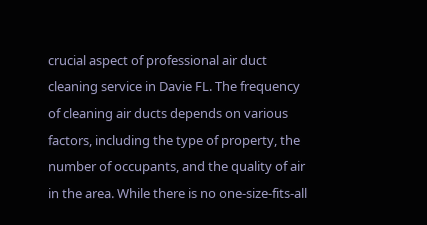crucial aspect of professional air duct cleaning service in Davie FL. The frequency of cleaning air ducts depends on various factors, including the type of property, the number of occupants, and the quality of air in the area. While there is no one-size-fits-all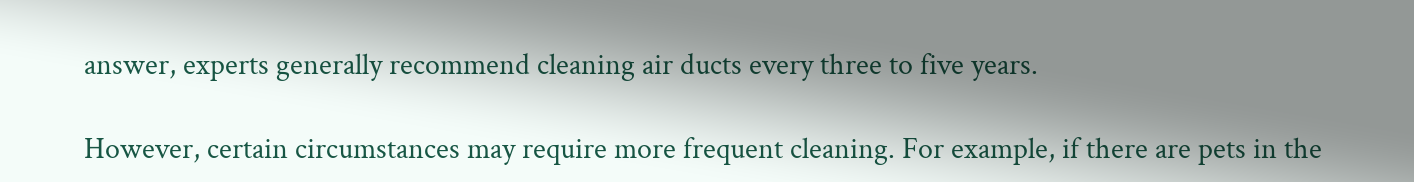answer, experts generally recommend cleaning air ducts every three to five years.

However, certain circumstances may require more frequent cleaning. For example, if there are pets in the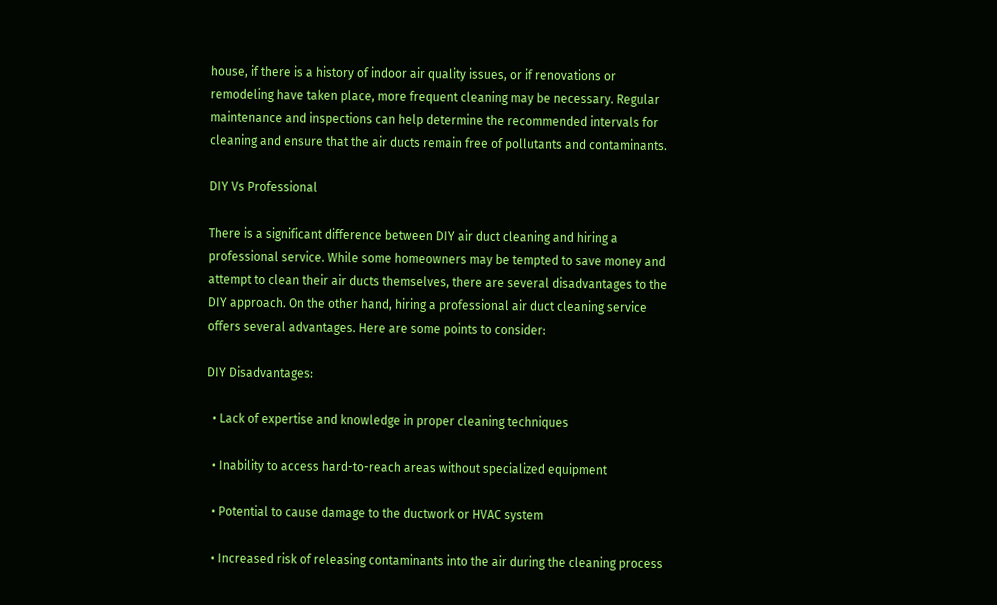house, if there is a history of indoor air quality issues, or if renovations or remodeling have taken place, more frequent cleaning may be necessary. Regular maintenance and inspections can help determine the recommended intervals for cleaning and ensure that the air ducts remain free of pollutants and contaminants.

DIY Vs Professional

There is a significant difference between DIY air duct cleaning and hiring a professional service. While some homeowners may be tempted to save money and attempt to clean their air ducts themselves, there are several disadvantages to the DIY approach. On the other hand, hiring a professional air duct cleaning service offers several advantages. Here are some points to consider:

DIY Disadvantages:

  • Lack of expertise and knowledge in proper cleaning techniques

  • Inability to access hard-to-reach areas without specialized equipment

  • Potential to cause damage to the ductwork or HVAC system

  • Increased risk of releasing contaminants into the air during the cleaning process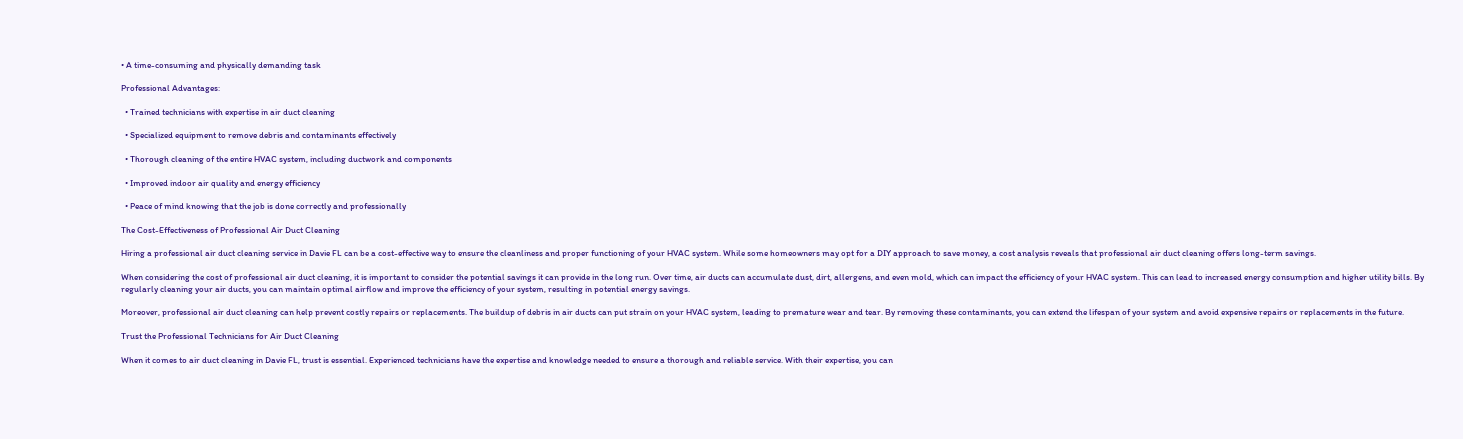• A time-consuming and physically demanding task

Professional Advantages:

  • Trained technicians with expertise in air duct cleaning

  • Specialized equipment to remove debris and contaminants effectively

  • Thorough cleaning of the entire HVAC system, including ductwork and components

  • Improved indoor air quality and energy efficiency

  • Peace of mind knowing that the job is done correctly and professionally

The Cost-Effectiveness of Professional Air Duct Cleaning

Hiring a professional air duct cleaning service in Davie FL can be a cost-effective way to ensure the cleanliness and proper functioning of your HVAC system. While some homeowners may opt for a DIY approach to save money, a cost analysis reveals that professional air duct cleaning offers long-term savings.

When considering the cost of professional air duct cleaning, it is important to consider the potential savings it can provide in the long run. Over time, air ducts can accumulate dust, dirt, allergens, and even mold, which can impact the efficiency of your HVAC system. This can lead to increased energy consumption and higher utility bills. By regularly cleaning your air ducts, you can maintain optimal airflow and improve the efficiency of your system, resulting in potential energy savings.

Moreover, professional air duct cleaning can help prevent costly repairs or replacements. The buildup of debris in air ducts can put strain on your HVAC system, leading to premature wear and tear. By removing these contaminants, you can extend the lifespan of your system and avoid expensive repairs or replacements in the future.

Trust the Professional Technicians for Air Duct Cleaning

When it comes to air duct cleaning in Davie FL, trust is essential. Experienced technicians have the expertise and knowledge needed to ensure a thorough and reliable service. With their expertise, you can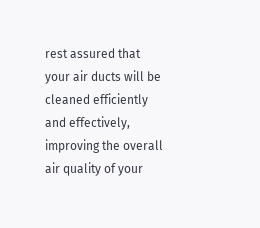rest assured that your air ducts will be cleaned efficiently and effectively, improving the overall air quality of your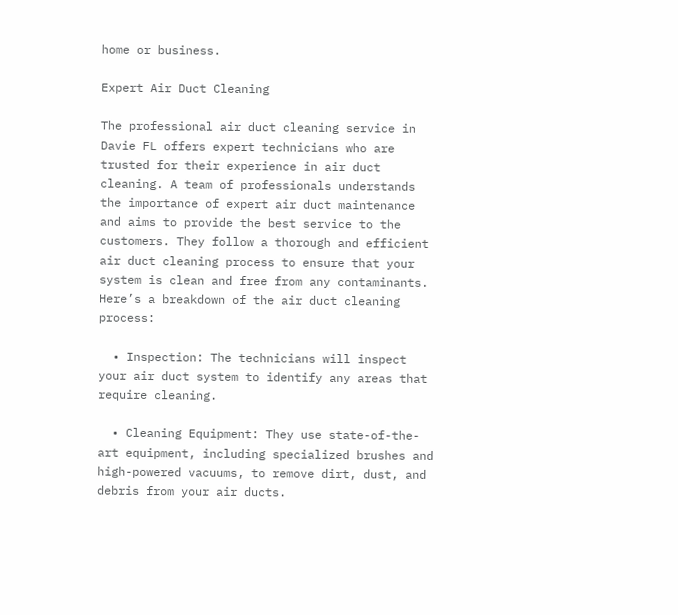home or business.

Expert Air Duct Cleaning

The professional air duct cleaning service in Davie FL offers expert technicians who are trusted for their experience in air duct cleaning. A team of professionals understands the importance of expert air duct maintenance and aims to provide the best service to the customers. They follow a thorough and efficient air duct cleaning process to ensure that your system is clean and free from any contaminants. Here’s a breakdown of the air duct cleaning process:

  • Inspection: The technicians will inspect your air duct system to identify any areas that require cleaning.

  • Cleaning Equipment: They use state-of-the-art equipment, including specialized brushes and high-powered vacuums, to remove dirt, dust, and debris from your air ducts.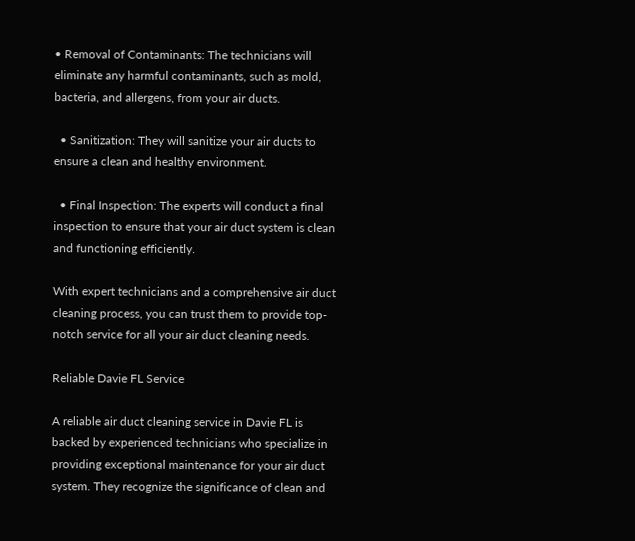• Removal of Contaminants: The technicians will eliminate any harmful contaminants, such as mold, bacteria, and allergens, from your air ducts.

  • Sanitization: They will sanitize your air ducts to ensure a clean and healthy environment.

  • Final Inspection: The experts will conduct a final inspection to ensure that your air duct system is clean and functioning efficiently.

With expert technicians and a comprehensive air duct cleaning process, you can trust them to provide top-notch service for all your air duct cleaning needs.

Reliable Davie FL Service

A reliable air duct cleaning service in Davie FL is backed by experienced technicians who specialize in providing exceptional maintenance for your air duct system. They recognize the significance of clean and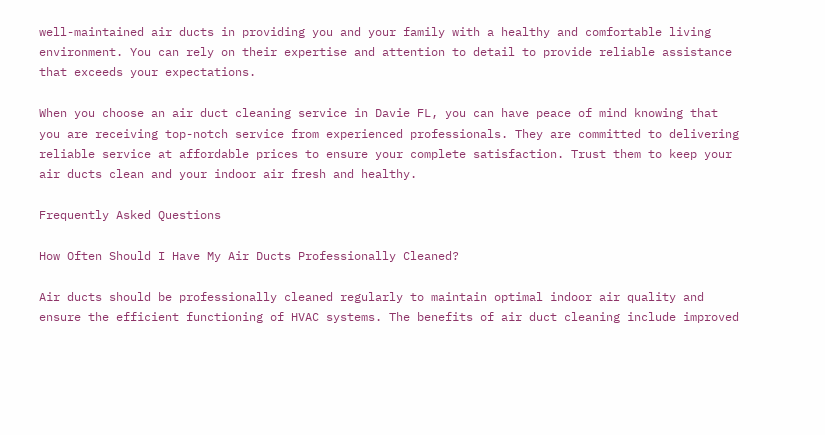well-maintained air ducts in providing you and your family with a healthy and comfortable living environment. You can rely on their expertise and attention to detail to provide reliable assistance that exceeds your expectations.

When you choose an air duct cleaning service in Davie FL, you can have peace of mind knowing that you are receiving top-notch service from experienced professionals. They are committed to delivering reliable service at affordable prices to ensure your complete satisfaction. Trust them to keep your air ducts clean and your indoor air fresh and healthy.

Frequently Asked Questions

How Often Should I Have My Air Ducts Professionally Cleaned?

Air ducts should be professionally cleaned regularly to maintain optimal indoor air quality and ensure the efficient functioning of HVAC systems. The benefits of air duct cleaning include improved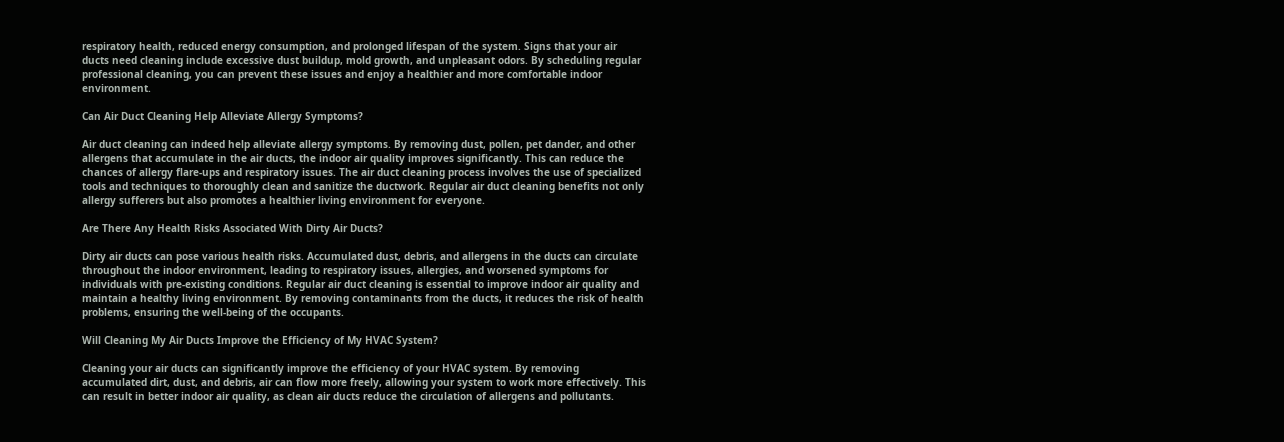respiratory health, reduced energy consumption, and prolonged lifespan of the system. Signs that your air ducts need cleaning include excessive dust buildup, mold growth, and unpleasant odors. By scheduling regular professional cleaning, you can prevent these issues and enjoy a healthier and more comfortable indoor environment.

Can Air Duct Cleaning Help Alleviate Allergy Symptoms?

Air duct cleaning can indeed help alleviate allergy symptoms. By removing dust, pollen, pet dander, and other allergens that accumulate in the air ducts, the indoor air quality improves significantly. This can reduce the chances of allergy flare-ups and respiratory issues. The air duct cleaning process involves the use of specialized tools and techniques to thoroughly clean and sanitize the ductwork. Regular air duct cleaning benefits not only allergy sufferers but also promotes a healthier living environment for everyone.

Are There Any Health Risks Associated With Dirty Air Ducts?

Dirty air ducts can pose various health risks. Accumulated dust, debris, and allergens in the ducts can circulate throughout the indoor environment, leading to respiratory issues, allergies, and worsened symptoms for individuals with pre-existing conditions. Regular air duct cleaning is essential to improve indoor air quality and maintain a healthy living environment. By removing contaminants from the ducts, it reduces the risk of health problems, ensuring the well-being of the occupants.

Will Cleaning My Air Ducts Improve the Efficiency of My HVAC System?

Cleaning your air ducts can significantly improve the efficiency of your HVAC system. By removing accumulated dirt, dust, and debris, air can flow more freely, allowing your system to work more effectively. This can result in better indoor air quality, as clean air ducts reduce the circulation of allergens and pollutants.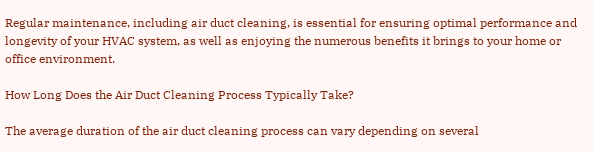Regular maintenance, including air duct cleaning, is essential for ensuring optimal performance and longevity of your HVAC system, as well as enjoying the numerous benefits it brings to your home or office environment.

How Long Does the Air Duct Cleaning Process Typically Take?

The average duration of the air duct cleaning process can vary depending on several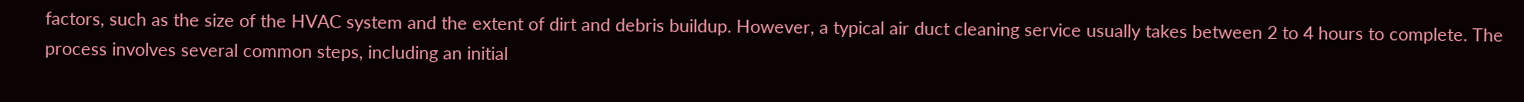factors, such as the size of the HVAC system and the extent of dirt and debris buildup. However, a typical air duct cleaning service usually takes between 2 to 4 hours to complete. The process involves several common steps, including an initial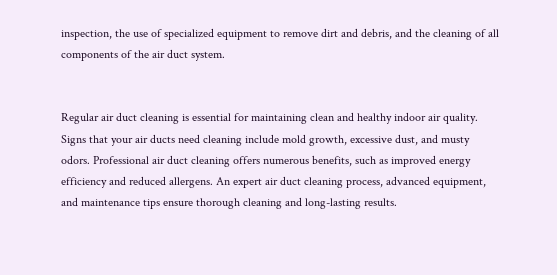inspection, the use of specialized equipment to remove dirt and debris, and the cleaning of all components of the air duct system.


Regular air duct cleaning is essential for maintaining clean and healthy indoor air quality. Signs that your air ducts need cleaning include mold growth, excessive dust, and musty odors. Professional air duct cleaning offers numerous benefits, such as improved energy efficiency and reduced allergens. An expert air duct cleaning process, advanced equipment, and maintenance tips ensure thorough cleaning and long-lasting results.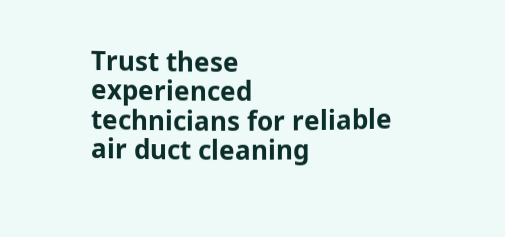Trust these experienced technicians for reliable air duct cleaning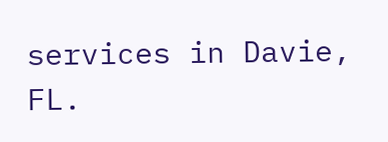services in Davie, FL.